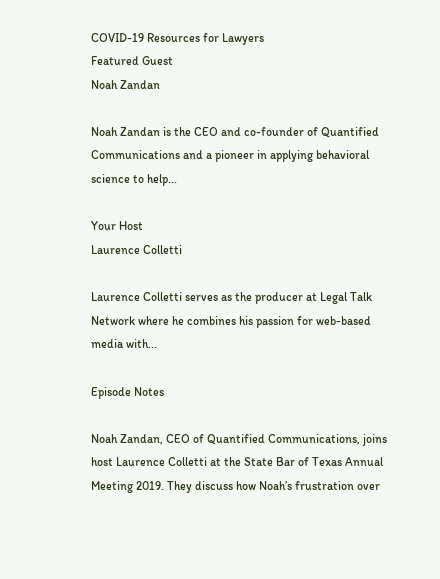COVID-19 Resources for Lawyers
Featured Guest
Noah Zandan

Noah Zandan is the CEO and co-founder of Quantified Communications and a pioneer in applying behavioral science to help...

Your Host
Laurence Colletti

Laurence Colletti serves as the producer at Legal Talk Network where he combines his passion for web-based media with...

Episode Notes

Noah Zandan, CEO of Quantified Communications, joins host Laurence Colletti at the State Bar of Texas Annual Meeting 2019. They discuss how Noah’s frustration over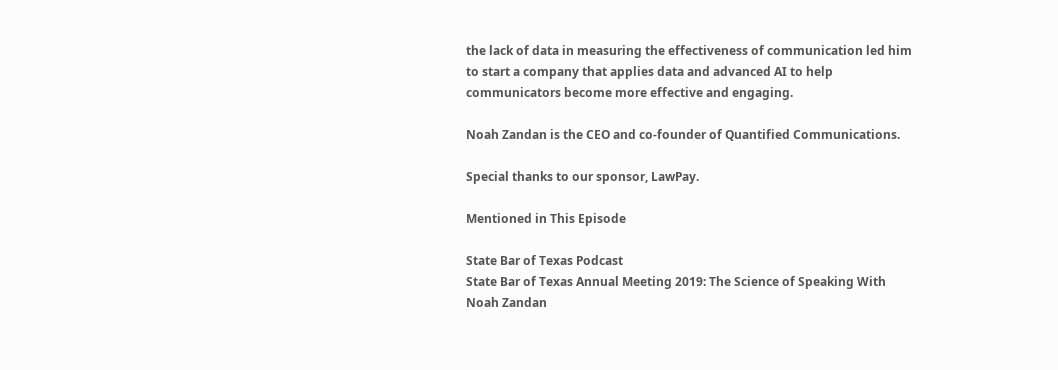the lack of data in measuring the effectiveness of communication led him to start a company that applies data and advanced AI to help communicators become more effective and engaging.

Noah Zandan is the CEO and co-founder of Quantified Communications.

Special thanks to our sponsor, LawPay.

Mentioned in This Episode

State Bar of Texas Podcast
State Bar of Texas Annual Meeting 2019: The Science of Speaking With Noah Zandan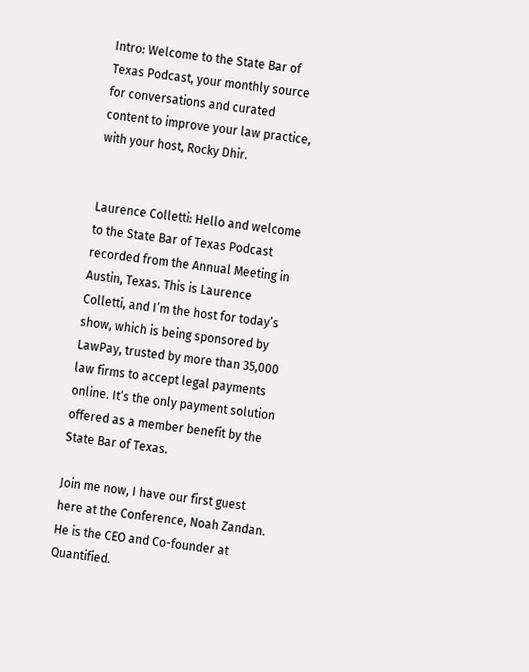Intro: Welcome to the State Bar of Texas Podcast, your monthly source for conversations and curated content to improve your law practice, with your host, Rocky Dhir.


Laurence Colletti: Hello and welcome to the State Bar of Texas Podcast recorded from the Annual Meeting in Austin, Texas. This is Laurence Colletti, and I’m the host for today’s show, which is being sponsored by LawPay, trusted by more than 35,000 law firms to accept legal payments online. It’s the only payment solution offered as a member benefit by the State Bar of Texas.

Join me now, I have our first guest here at the Conference, Noah Zandan. He is the CEO and Co-founder at Quantified.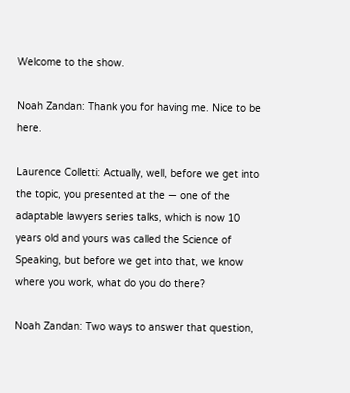Welcome to the show.

Noah Zandan: Thank you for having me. Nice to be here.

Laurence Colletti: Actually, well, before we get into the topic, you presented at the — one of the adaptable lawyers series talks, which is now 10 years old and yours was called the Science of Speaking, but before we get into that, we know where you work, what do you do there?

Noah Zandan: Two ways to answer that question,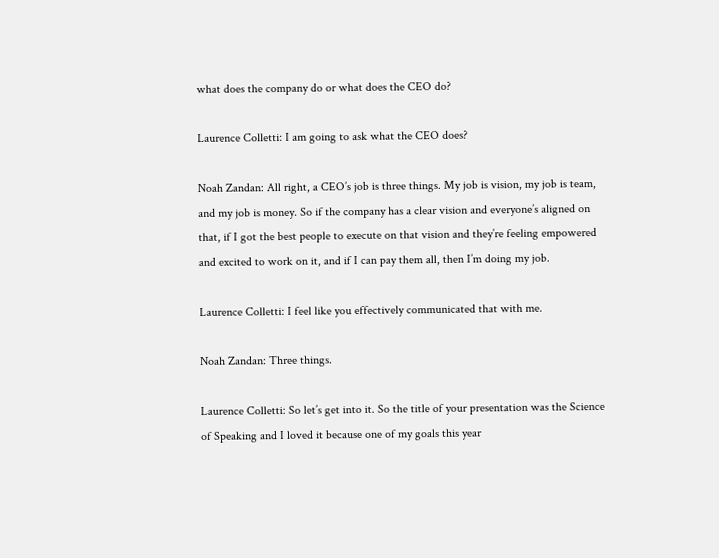what does the company do or what does the CEO do?

Laurence Colletti: I am going to ask what the CEO does?

Noah Zandan: All right, a CEO’s job is three things. My job is vision, my job is team, and my job is money. So if the company has a clear vision and everyone’s aligned on that, if I got the best people to execute on that vision and they’re feeling empowered and excited to work on it, and if I can pay them all, then I’m doing my job.

Laurence Colletti: I feel like you effectively communicated that with me.

Noah Zandan: Three things.

Laurence Colletti: So let’s get into it. So the title of your presentation was the Science of Speaking and I loved it because one of my goals this year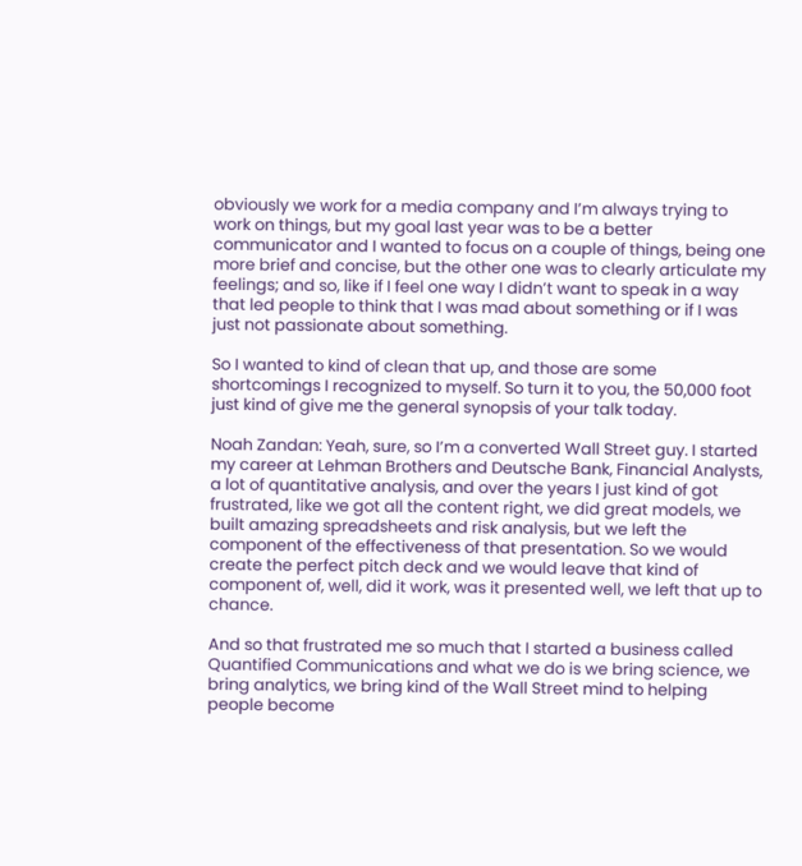obviously we work for a media company and I’m always trying to work on things, but my goal last year was to be a better communicator and I wanted to focus on a couple of things, being one more brief and concise, but the other one was to clearly articulate my feelings; and so, like if I feel one way I didn’t want to speak in a way that led people to think that I was mad about something or if I was just not passionate about something.

So I wanted to kind of clean that up, and those are some shortcomings I recognized to myself. So turn it to you, the 50,000 foot just kind of give me the general synopsis of your talk today.

Noah Zandan: Yeah, sure, so I’m a converted Wall Street guy. I started my career at Lehman Brothers and Deutsche Bank, Financial Analysts, a lot of quantitative analysis, and over the years I just kind of got frustrated, like we got all the content right, we did great models, we built amazing spreadsheets and risk analysis, but we left the component of the effectiveness of that presentation. So we would create the perfect pitch deck and we would leave that kind of component of, well, did it work, was it presented well, we left that up to chance.

And so that frustrated me so much that I started a business called Quantified Communications and what we do is we bring science, we bring analytics, we bring kind of the Wall Street mind to helping people become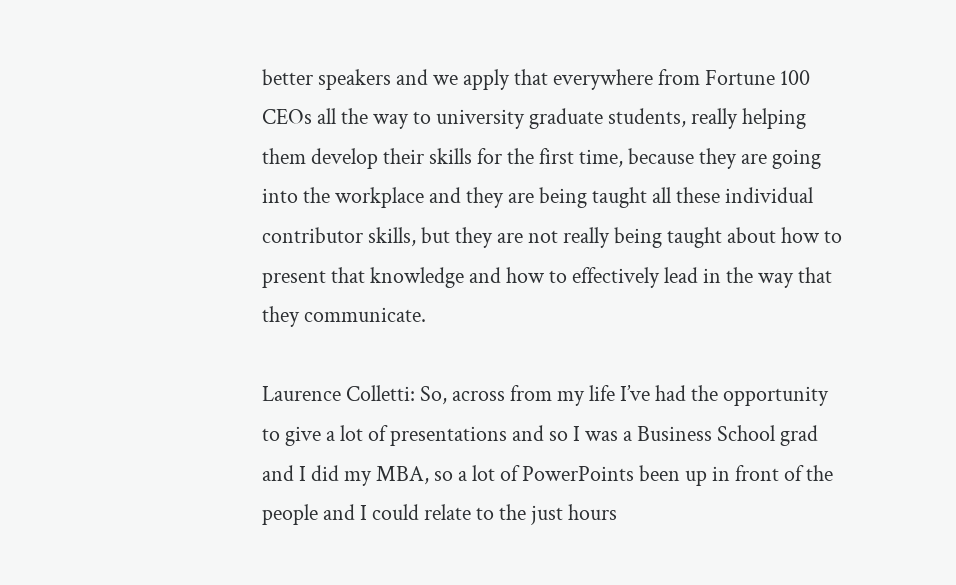better speakers and we apply that everywhere from Fortune 100 CEOs all the way to university graduate students, really helping them develop their skills for the first time, because they are going into the workplace and they are being taught all these individual contributor skills, but they are not really being taught about how to present that knowledge and how to effectively lead in the way that they communicate.

Laurence Colletti: So, across from my life I’ve had the opportunity to give a lot of presentations and so I was a Business School grad and I did my MBA, so a lot of PowerPoints been up in front of the people and I could relate to the just hours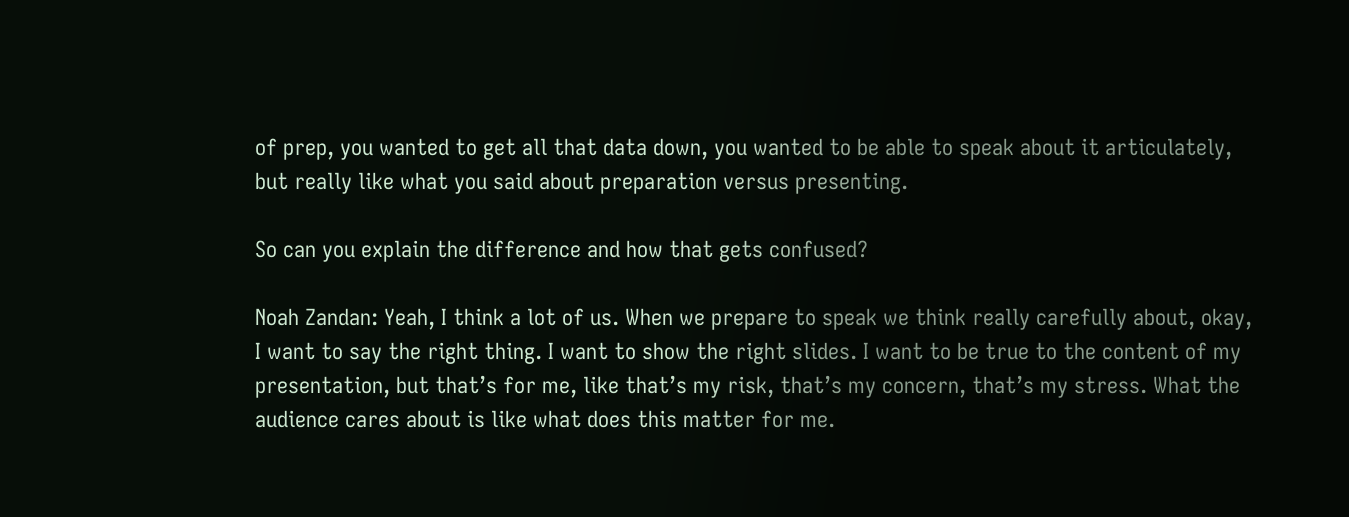of prep, you wanted to get all that data down, you wanted to be able to speak about it articulately, but really like what you said about preparation versus presenting.

So can you explain the difference and how that gets confused?

Noah Zandan: Yeah, I think a lot of us. When we prepare to speak we think really carefully about, okay, I want to say the right thing. I want to show the right slides. I want to be true to the content of my presentation, but that’s for me, like that’s my risk, that’s my concern, that’s my stress. What the audience cares about is like what does this matter for me.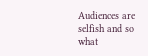Audiences are selfish and so what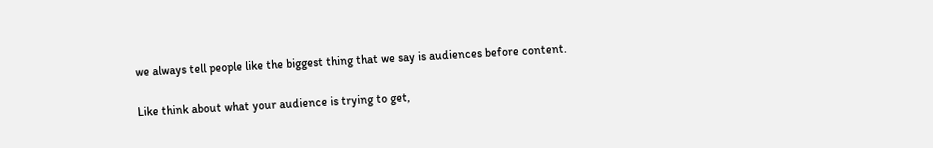we always tell people like the biggest thing that we say is audiences before content.

Like think about what your audience is trying to get,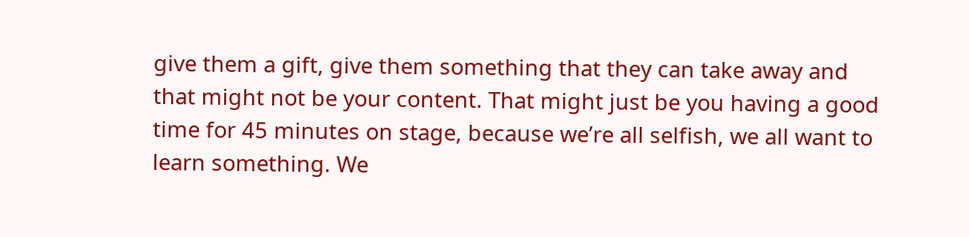give them a gift, give them something that they can take away and that might not be your content. That might just be you having a good time for 45 minutes on stage, because we’re all selfish, we all want to learn something. We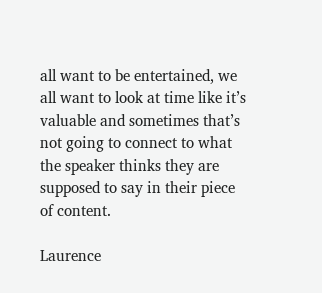all want to be entertained, we all want to look at time like it’s valuable and sometimes that’s not going to connect to what the speaker thinks they are supposed to say in their piece of content.

Laurence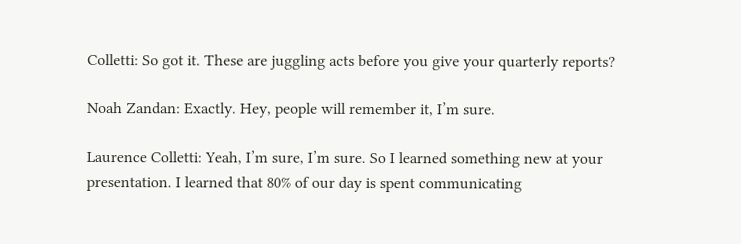Colletti: So got it. These are juggling acts before you give your quarterly reports?

Noah Zandan: Exactly. Hey, people will remember it, I’m sure.

Laurence Colletti: Yeah, I’m sure, I’m sure. So I learned something new at your presentation. I learned that 80% of our day is spent communicating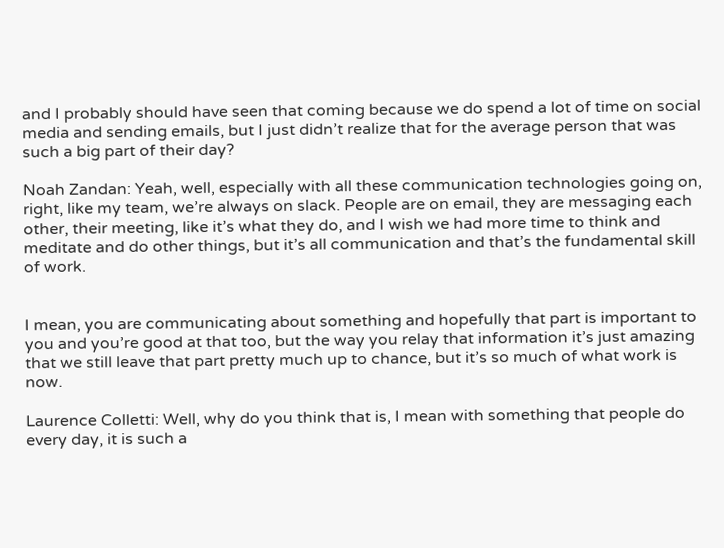and I probably should have seen that coming because we do spend a lot of time on social media and sending emails, but I just didn’t realize that for the average person that was such a big part of their day?

Noah Zandan: Yeah, well, especially with all these communication technologies going on, right, like my team, we’re always on slack. People are on email, they are messaging each other, their meeting, like it’s what they do, and I wish we had more time to think and meditate and do other things, but it’s all communication and that’s the fundamental skill of work.


I mean, you are communicating about something and hopefully that part is important to you and you’re good at that too, but the way you relay that information it’s just amazing that we still leave that part pretty much up to chance, but it’s so much of what work is now.

Laurence Colletti: Well, why do you think that is, I mean with something that people do every day, it is such a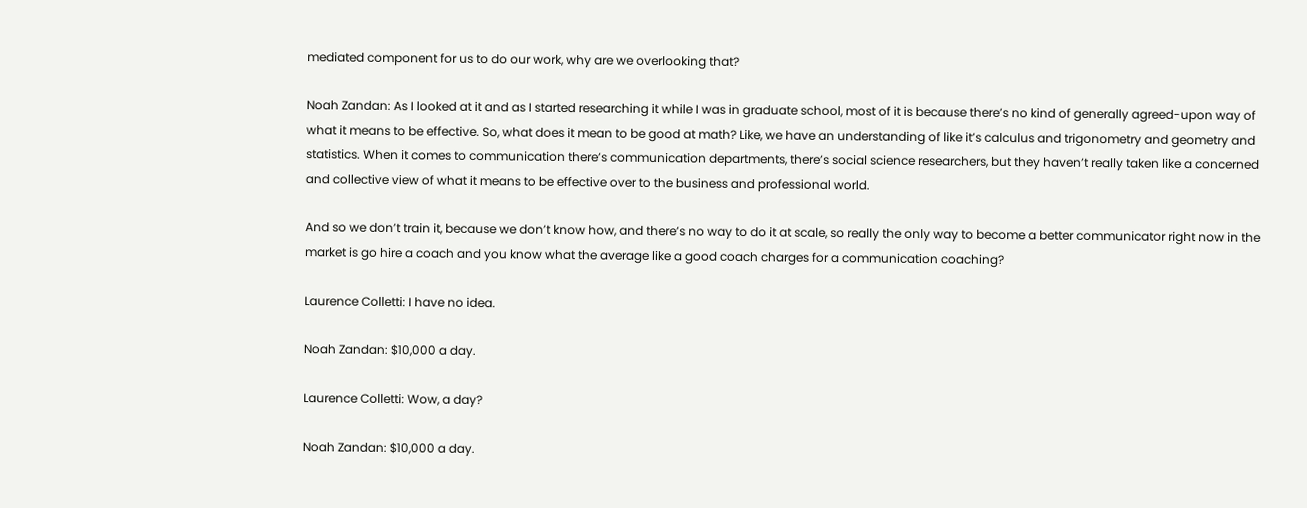mediated component for us to do our work, why are we overlooking that?

Noah Zandan: As I looked at it and as I started researching it while I was in graduate school, most of it is because there’s no kind of generally agreed-upon way of what it means to be effective. So, what does it mean to be good at math? Like, we have an understanding of like it’s calculus and trigonometry and geometry and statistics. When it comes to communication there’s communication departments, there’s social science researchers, but they haven’t really taken like a concerned and collective view of what it means to be effective over to the business and professional world.

And so we don’t train it, because we don’t know how, and there’s no way to do it at scale, so really the only way to become a better communicator right now in the market is go hire a coach and you know what the average like a good coach charges for a communication coaching?

Laurence Colletti: I have no idea.

Noah Zandan: $10,000 a day.

Laurence Colletti: Wow, a day?

Noah Zandan: $10,000 a day.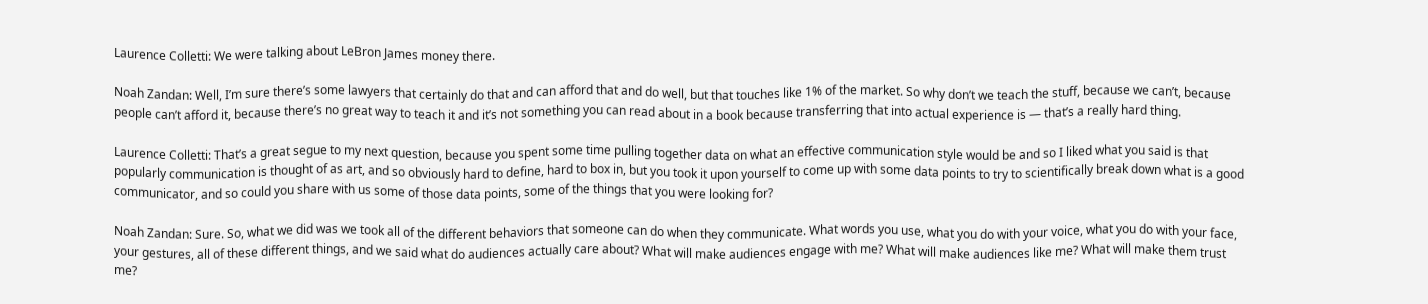Laurence Colletti: We were talking about LeBron James money there.

Noah Zandan: Well, I’m sure there’s some lawyers that certainly do that and can afford that and do well, but that touches like 1% of the market. So why don’t we teach the stuff, because we can’t, because people can’t afford it, because there’s no great way to teach it and it’s not something you can read about in a book because transferring that into actual experience is — that’s a really hard thing.

Laurence Colletti: That’s a great segue to my next question, because you spent some time pulling together data on what an effective communication style would be and so I liked what you said is that popularly communication is thought of as art, and so obviously hard to define, hard to box in, but you took it upon yourself to come up with some data points to try to scientifically break down what is a good communicator, and so could you share with us some of those data points, some of the things that you were looking for?

Noah Zandan: Sure. So, what we did was we took all of the different behaviors that someone can do when they communicate. What words you use, what you do with your voice, what you do with your face, your gestures, all of these different things, and we said what do audiences actually care about? What will make audiences engage with me? What will make audiences like me? What will make them trust me?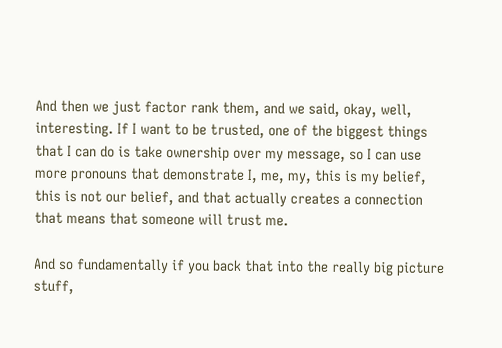And then we just factor rank them, and we said, okay, well, interesting. If I want to be trusted, one of the biggest things that I can do is take ownership over my message, so I can use more pronouns that demonstrate I, me, my, this is my belief, this is not our belief, and that actually creates a connection that means that someone will trust me.

And so fundamentally if you back that into the really big picture stuff,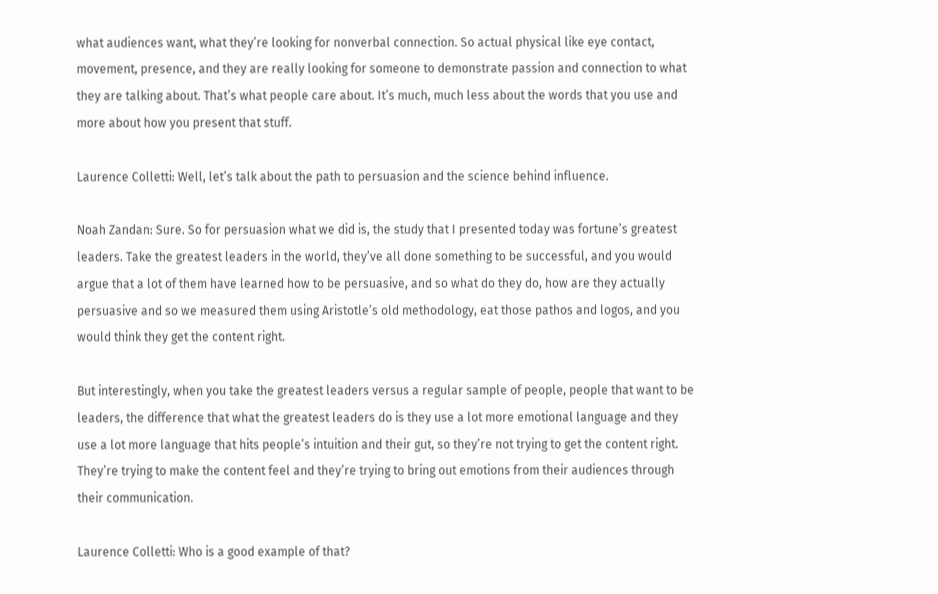what audiences want, what they’re looking for nonverbal connection. So actual physical like eye contact, movement, presence, and they are really looking for someone to demonstrate passion and connection to what they are talking about. That’s what people care about. It’s much, much less about the words that you use and more about how you present that stuff.

Laurence Colletti: Well, let’s talk about the path to persuasion and the science behind influence.

Noah Zandan: Sure. So for persuasion what we did is, the study that I presented today was fortune’s greatest leaders. Take the greatest leaders in the world, they’ve all done something to be successful, and you would argue that a lot of them have learned how to be persuasive, and so what do they do, how are they actually persuasive and so we measured them using Aristotle’s old methodology, eat those pathos and logos, and you would think they get the content right.

But interestingly, when you take the greatest leaders versus a regular sample of people, people that want to be leaders, the difference that what the greatest leaders do is they use a lot more emotional language and they use a lot more language that hits people’s intuition and their gut, so they’re not trying to get the content right. They’re trying to make the content feel and they’re trying to bring out emotions from their audiences through their communication.

Laurence Colletti: Who is a good example of that?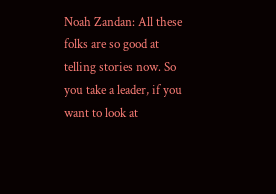Noah Zandan: All these folks are so good at telling stories now. So you take a leader, if you want to look at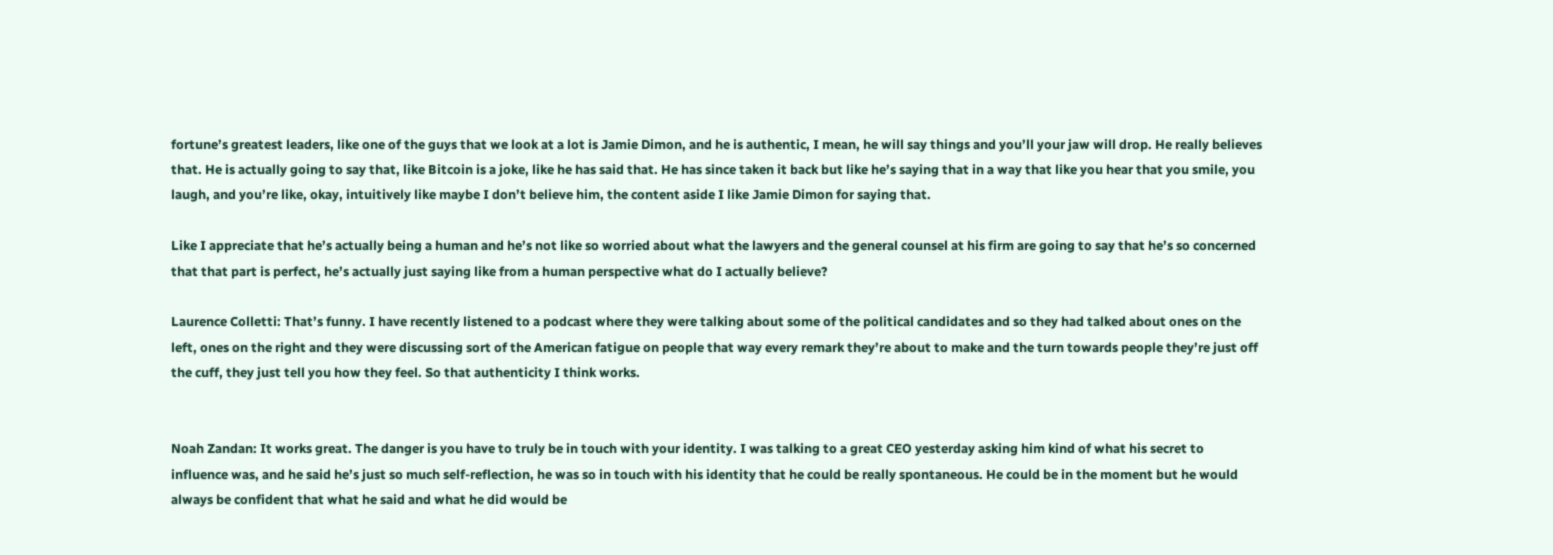fortune’s greatest leaders, like one of the guys that we look at a lot is Jamie Dimon, and he is authentic, I mean, he will say things and you’ll your jaw will drop. He really believes that. He is actually going to say that, like Bitcoin is a joke, like he has said that. He has since taken it back but like he’s saying that in a way that like you hear that you smile, you laugh, and you’re like, okay, intuitively like maybe I don’t believe him, the content aside I like Jamie Dimon for saying that.

Like I appreciate that he’s actually being a human and he’s not like so worried about what the lawyers and the general counsel at his firm are going to say that he’s so concerned that that part is perfect, he’s actually just saying like from a human perspective what do I actually believe?

Laurence Colletti: That’s funny. I have recently listened to a podcast where they were talking about some of the political candidates and so they had talked about ones on the left, ones on the right and they were discussing sort of the American fatigue on people that way every remark they’re about to make and the turn towards people they’re just off the cuff, they just tell you how they feel. So that authenticity I think works.


Noah Zandan: It works great. The danger is you have to truly be in touch with your identity. I was talking to a great CEO yesterday asking him kind of what his secret to influence was, and he said he’s just so much self-reflection, he was so in touch with his identity that he could be really spontaneous. He could be in the moment but he would always be confident that what he said and what he did would be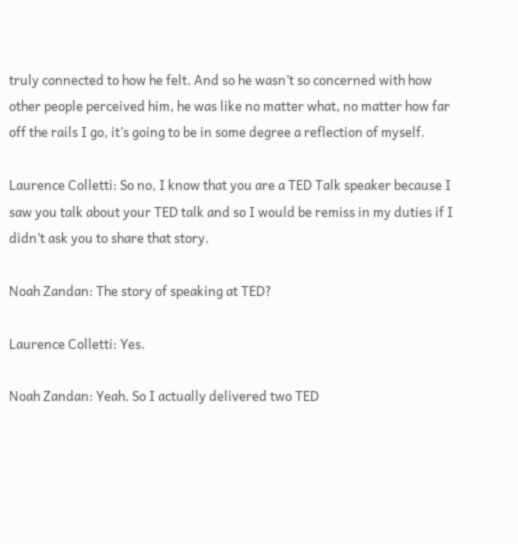truly connected to how he felt. And so he wasn’t so concerned with how other people perceived him, he was like no matter what, no matter how far off the rails I go, it’s going to be in some degree a reflection of myself.

Laurence Colletti: So no, I know that you are a TED Talk speaker because I saw you talk about your TED talk and so I would be remiss in my duties if I didn’t ask you to share that story.

Noah Zandan: The story of speaking at TED?

Laurence Colletti: Yes.

Noah Zandan: Yeah. So I actually delivered two TED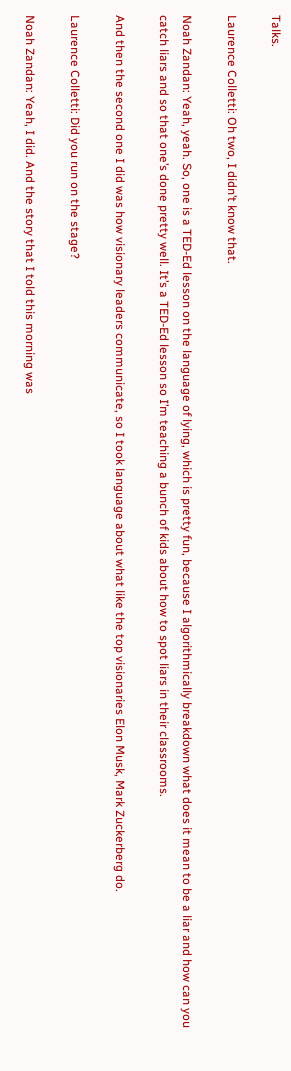Talks.

Laurence Colletti: Oh two, I didn’t know that.

Noah Zandan: Yeah, yeah. So, one is a TED-Ed lesson on the language of lying, which is pretty fun, because I algorithmically breakdown what does it mean to be a liar and how can you catch liars and so that one’s done pretty well. It’s a TED-Ed lesson so I’m teaching a bunch of kids about how to spot liars in their classrooms.

And then the second one I did was how visionary leaders communicate, so I took language about what like the top visionaries Elon Musk, Mark Zuckerberg do.

Laurence Colletti: Did you run on the stage?

Noah Zandan: Yeah, I did. And the story that I told this morning was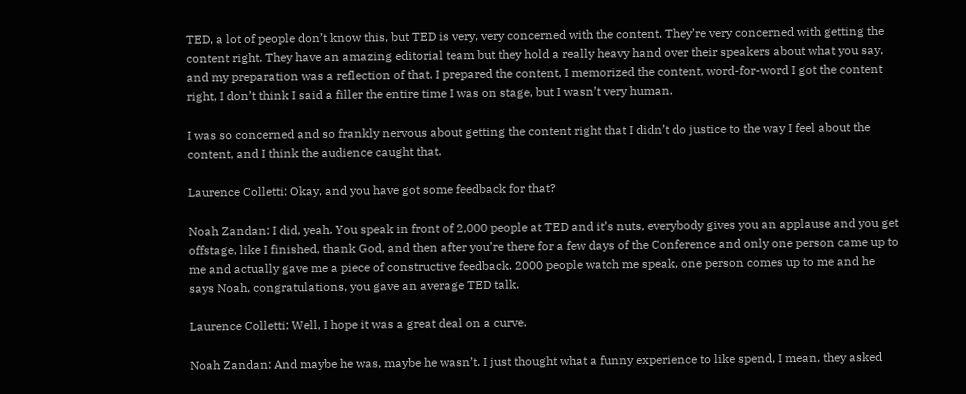TED, a lot of people don’t know this, but TED is very, very concerned with the content. They’re very concerned with getting the content right. They have an amazing editorial team but they hold a really heavy hand over their speakers about what you say, and my preparation was a reflection of that. I prepared the content, I memorized the content, word-for-word I got the content right, I don’t think I said a filler the entire time I was on stage, but I wasn’t very human.

I was so concerned and so frankly nervous about getting the content right that I didn’t do justice to the way I feel about the content, and I think the audience caught that.

Laurence Colletti: Okay, and you have got some feedback for that?

Noah Zandan: I did, yeah. You speak in front of 2,000 people at TED and it’s nuts, everybody gives you an applause and you get offstage, like I finished, thank God, and then after you’re there for a few days of the Conference and only one person came up to me and actually gave me a piece of constructive feedback. 2000 people watch me speak, one person comes up to me and he says Noah, congratulations, you gave an average TED talk.

Laurence Colletti: Well, I hope it was a great deal on a curve.

Noah Zandan: And maybe he was, maybe he wasn’t. I just thought what a funny experience to like spend, I mean, they asked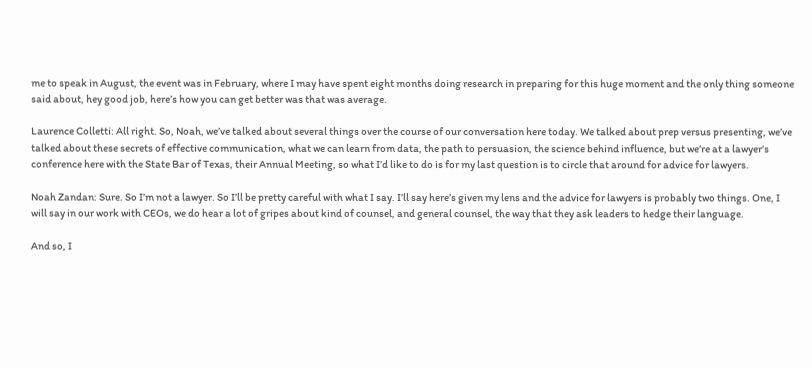me to speak in August, the event was in February, where I may have spent eight months doing research in preparing for this huge moment and the only thing someone said about, hey good job, here’s how you can get better was that was average.

Laurence Colletti: All right. So, Noah, we’ve talked about several things over the course of our conversation here today. We talked about prep versus presenting, we’ve talked about these secrets of effective communication, what we can learn from data, the path to persuasion, the science behind influence, but we’re at a lawyer’s conference here with the State Bar of Texas, their Annual Meeting, so what I’d like to do is for my last question is to circle that around for advice for lawyers.

Noah Zandan: Sure. So I’m not a lawyer. So I’ll be pretty careful with what I say. I’ll say here’s given my lens and the advice for lawyers is probably two things. One, I will say in our work with CEOs, we do hear a lot of gripes about kind of counsel, and general counsel, the way that they ask leaders to hedge their language.

And so, I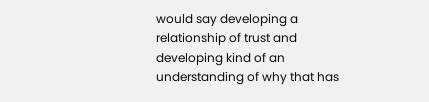would say developing a relationship of trust and developing kind of an understanding of why that has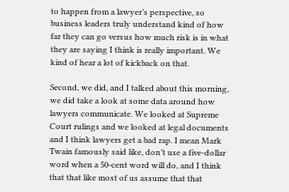to happen from a lawyer’s perspective, so business leaders truly understand kind of how far they can go versus how much risk is in what they are saying I think is really important. We kind of hear a lot of kickback on that.

Second, we did, and I talked about this morning, we did take a look at some data around how lawyers communicate. We looked at Supreme Court rulings and we looked at legal documents and I think lawyers get a bad rap. I mean Mark Twain famously said like, don’t use a five-dollar word when a 50-cent word will do, and I think that that like most of us assume that that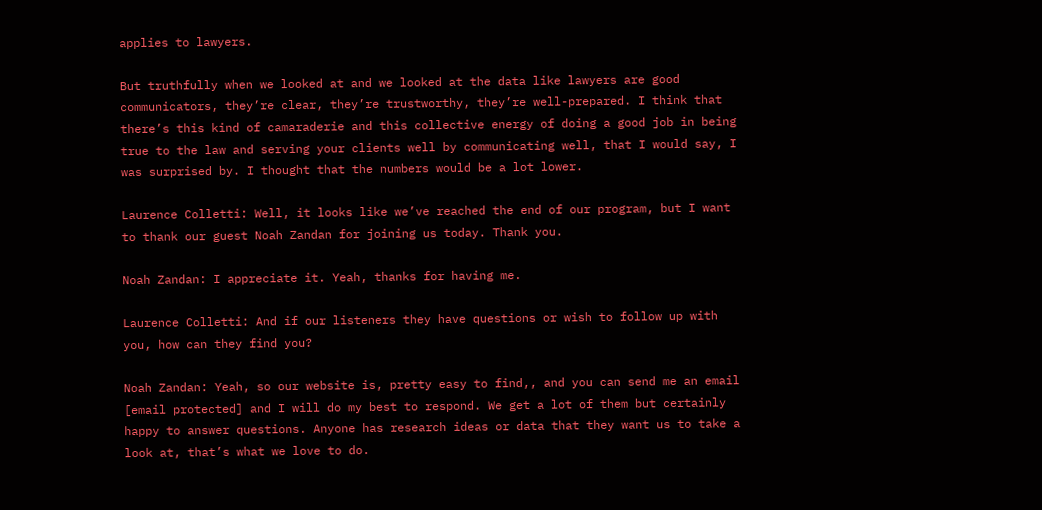applies to lawyers.

But truthfully when we looked at and we looked at the data like lawyers are good communicators, they’re clear, they’re trustworthy, they’re well-prepared. I think that there’s this kind of camaraderie and this collective energy of doing a good job in being true to the law and serving your clients well by communicating well, that I would say, I was surprised by. I thought that the numbers would be a lot lower.

Laurence Colletti: Well, it looks like we’ve reached the end of our program, but I want to thank our guest Noah Zandan for joining us today. Thank you.

Noah Zandan: I appreciate it. Yeah, thanks for having me.

Laurence Colletti: And if our listeners they have questions or wish to follow up with you, how can they find you?

Noah Zandan: Yeah, so our website is, pretty easy to find,, and you can send me an email [email protected] and I will do my best to respond. We get a lot of them but certainly happy to answer questions. Anyone has research ideas or data that they want us to take a look at, that’s what we love to do.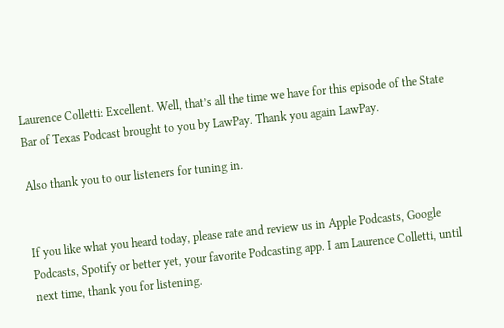Laurence Colletti: Excellent. Well, that’s all the time we have for this episode of the State Bar of Texas Podcast brought to you by LawPay. Thank you again LawPay.

Also thank you to our listeners for tuning in.


If you like what you heard today, please rate and review us in Apple Podcasts, Google Podcasts, Spotify or better yet, your favorite Podcasting app. I am Laurence Colletti, until next time, thank you for listening.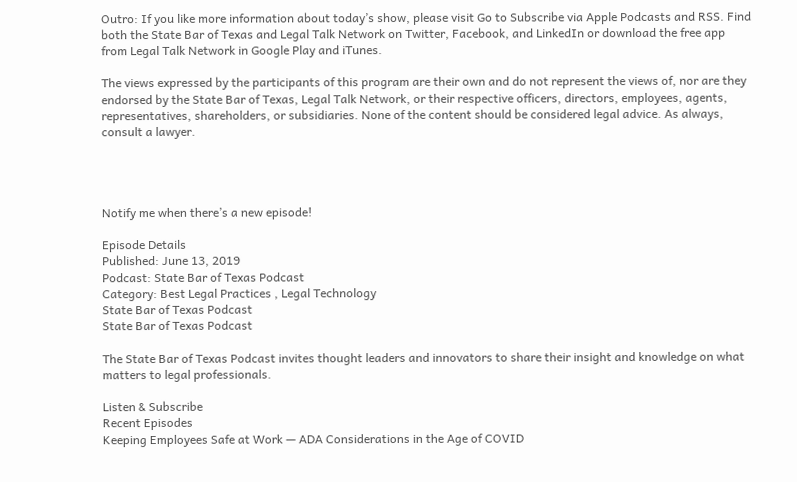Outro: If you like more information about today’s show, please visit Go to Subscribe via Apple Podcasts and RSS. Find both the State Bar of Texas and Legal Talk Network on Twitter, Facebook, and LinkedIn or download the free app from Legal Talk Network in Google Play and iTunes.

The views expressed by the participants of this program are their own and do not represent the views of, nor are they endorsed by the State Bar of Texas, Legal Talk Network, or their respective officers, directors, employees, agents, representatives, shareholders, or subsidiaries. None of the content should be considered legal advice. As always, consult a lawyer.




Notify me when there’s a new episode!

Episode Details
Published: June 13, 2019
Podcast: State Bar of Texas Podcast
Category: Best Legal Practices , Legal Technology
State Bar of Texas Podcast
State Bar of Texas Podcast

The State Bar of Texas Podcast invites thought leaders and innovators to share their insight and knowledge on what matters to legal professionals.

Listen & Subscribe
Recent Episodes
Keeping Employees Safe at Work — ADA Considerations in the Age of COVID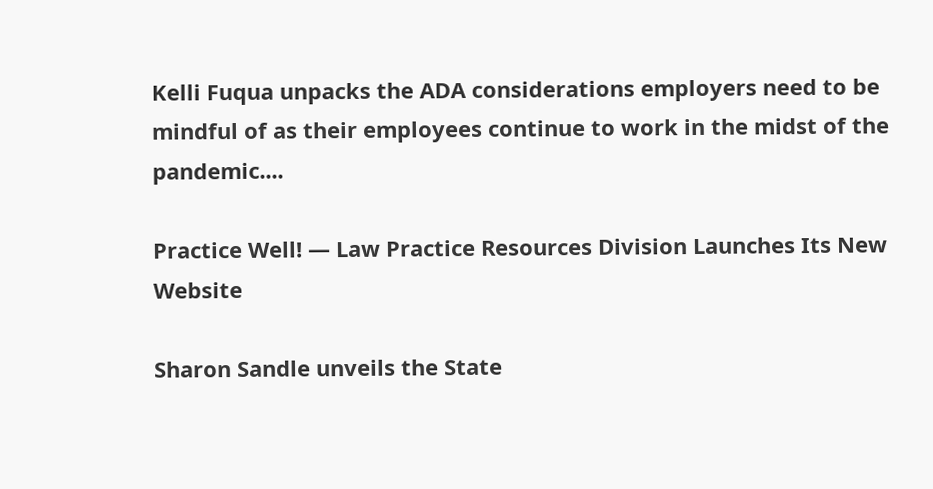Kelli Fuqua unpacks the ADA considerations employers need to be mindful of as their employees continue to work in the midst of the pandemic....

Practice Well! — Law Practice Resources Division Launches Its New Website

Sharon Sandle unveils the State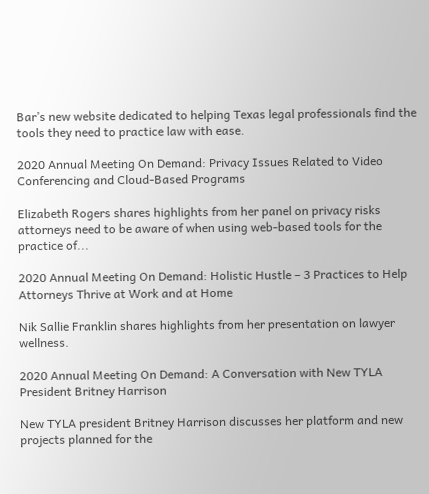Bar’s new website dedicated to helping Texas legal professionals find the tools they need to practice law with ease.

2020 Annual Meeting On Demand: Privacy Issues Related to Video Conferencing and Cloud-Based Programs

Elizabeth Rogers shares highlights from her panel on privacy risks attorneys need to be aware of when using web-based tools for the practice of...

2020 Annual Meeting On Demand: Holistic Hustle – 3 Practices to Help Attorneys Thrive at Work and at Home

Nik Sallie Franklin shares highlights from her presentation on lawyer wellness.

2020 Annual Meeting On Demand: A Conversation with New TYLA President Britney Harrison

New TYLA president Britney Harrison discusses her platform and new projects planned for the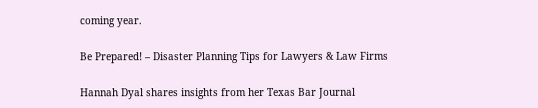coming year.

Be Prepared! – Disaster Planning Tips for Lawyers & Law Firms

Hannah Dyal shares insights from her Texas Bar Journal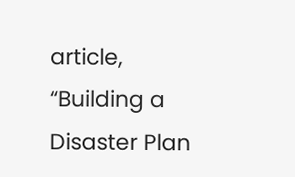article, “Building a Disaster Plan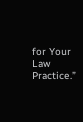for Your Law Practice.”